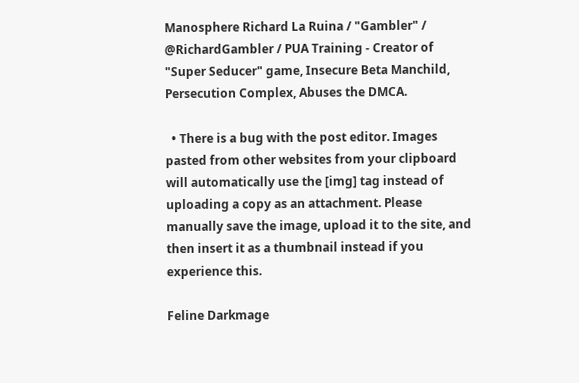Manosphere Richard La Ruina / "Gambler" / @RichardGambler / PUA Training - Creator of "Super Seducer" game, Insecure Beta Manchild, Persecution Complex, Abuses the DMCA.

  • There is a bug with the post editor. Images pasted from other websites from your clipboard will automatically use the [img] tag instead of uploading a copy as an attachment. Please manually save the image, upload it to the site, and then insert it as a thumbnail instead if you experience this.

Feline Darkmage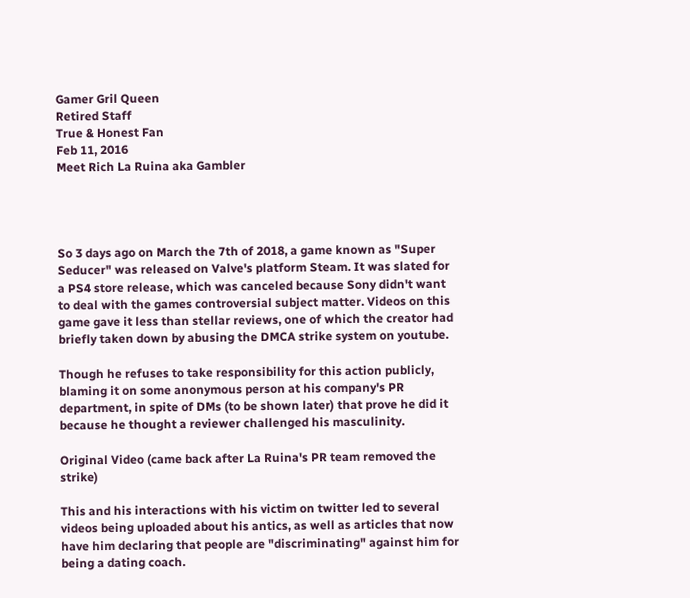Gamer Gril Queen
Retired Staff
True & Honest Fan
Feb 11, 2016
Meet Rich La Ruina aka Gambler




So 3 days ago on March the 7th of 2018, a game known as "Super Seducer" was released on Valve's platform Steam. It was slated for a PS4 store release, which was canceled because Sony didn't want to deal with the games controversial subject matter. Videos on this game gave it less than stellar reviews, one of which the creator had briefly taken down by abusing the DMCA strike system on youtube.

Though he refuses to take responsibility for this action publicly, blaming it on some anonymous person at his company's PR department, in spite of DMs (to be shown later) that prove he did it because he thought a reviewer challenged his masculinity.

Original Video (came back after La Ruina's PR team removed the strike)

This and his interactions with his victim on twitter led to several videos being uploaded about his antics, as well as articles that now have him declaring that people are "discriminating" against him for being a dating coach.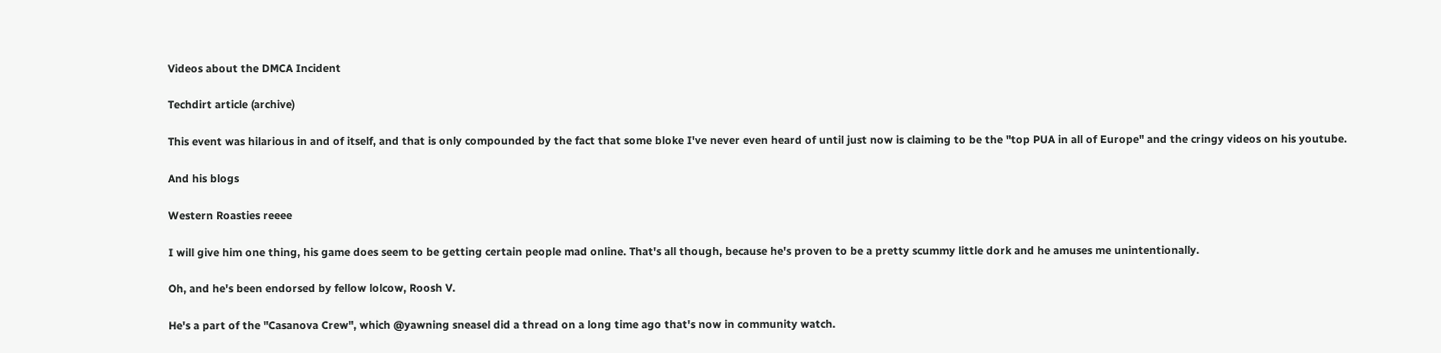Videos about the DMCA Incident

Techdirt article (archive)

This event was hilarious in and of itself, and that is only compounded by the fact that some bloke I've never even heard of until just now is claiming to be the "top PUA in all of Europe" and the cringy videos on his youtube.

And his blogs

Western Roasties reeee

I will give him one thing, his game does seem to be getting certain people mad online. That's all though, because he's proven to be a pretty scummy little dork and he amuses me unintentionally.

Oh, and he's been endorsed by fellow lolcow, Roosh V.

He's a part of the "Casanova Crew", which @yawning sneasel did a thread on a long time ago that's now in community watch.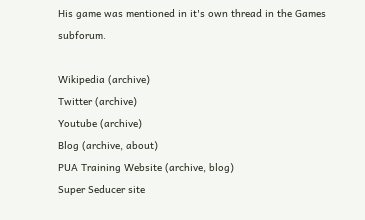His game was mentioned in it's own thread in the Games subforum.

Wikipedia (archive)
Twitter (archive)
Youtube (archive)
Blog (archive, about)
PUA Training Website (archive, blog)
Super Seducer site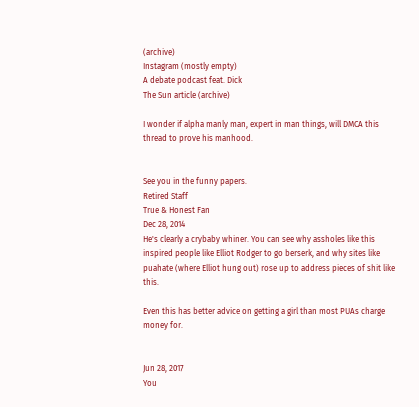(archive)
Instagram (mostly empty)
A debate podcast feat. Dick
The Sun article (archive)

I wonder if alpha manly man, expert in man things, will DMCA this thread to prove his manhood.


See you in the funny papers.
Retired Staff
True & Honest Fan
Dec 28, 2014
He's clearly a crybaby whiner. You can see why assholes like this inspired people like Elliot Rodger to go berserk, and why sites like puahate (where Elliot hung out) rose up to address pieces of shit like this.

Even this has better advice on getting a girl than most PUAs charge money for.


Jun 28, 2017
You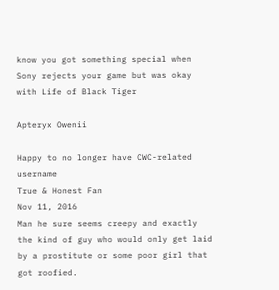know you got something special when Sony rejects your game but was okay with Life of Black Tiger

Apteryx Owenii

Happy to no longer have CWC-related username
True & Honest Fan
Nov 11, 2016
Man he sure seems creepy and exactly the kind of guy who would only get laid by a prostitute or some poor girl that got roofied.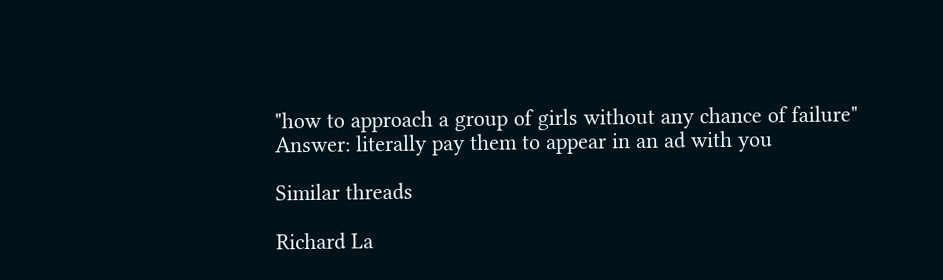"how to approach a group of girls without any chance of failure"
Answer: literally pay them to appear in an ad with you

Similar threads

Richard La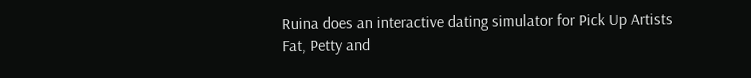Ruina does an interactive dating simulator for Pick Up Artists
Fat, Petty and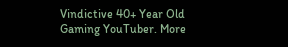Vindictive 40+ Year Old Gaming YouTuber. More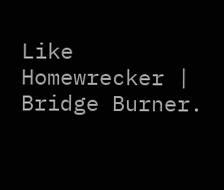Like Homewrecker | Bridge Burner.